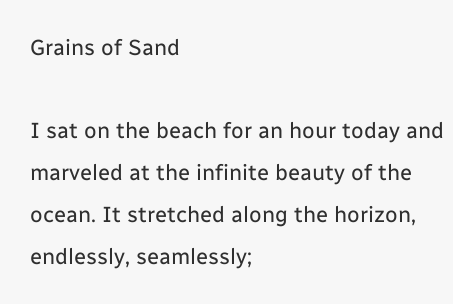Grains of Sand

I sat on the beach for an hour today and marveled at the infinite beauty of the ocean. It stretched along the horizon, endlessly, seamlessly;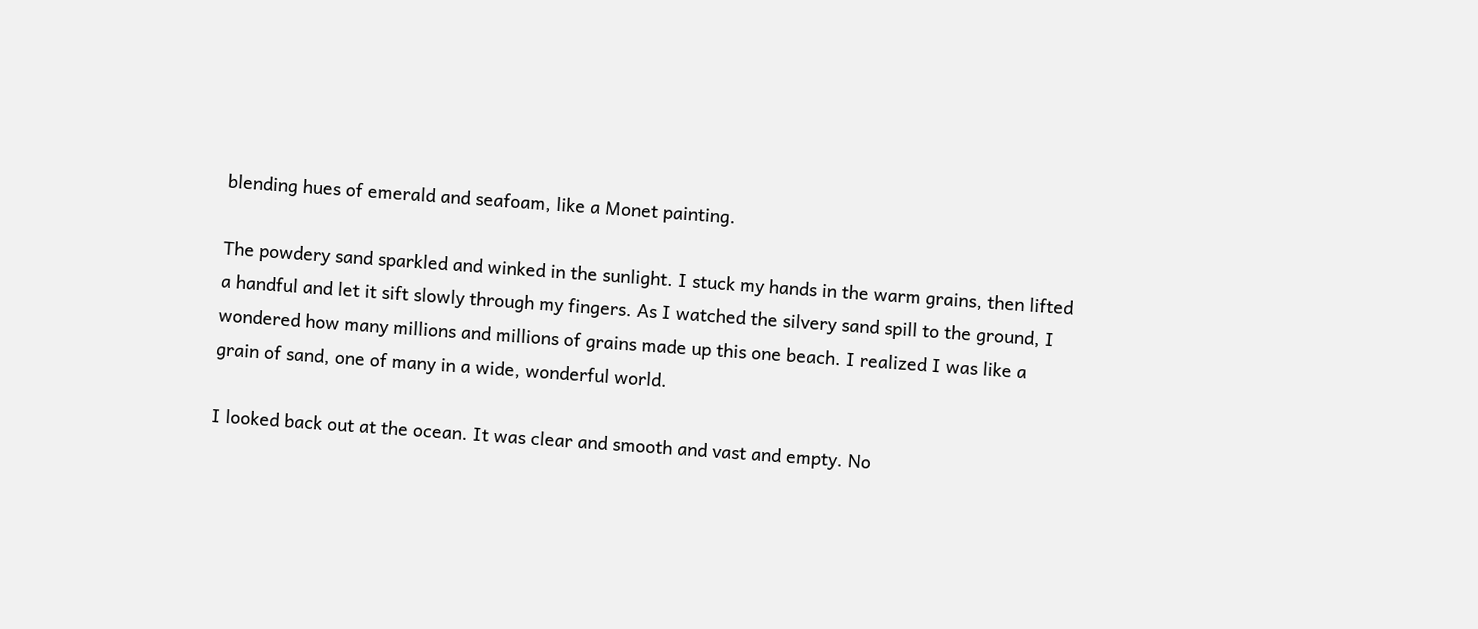blending hues of emerald and seafoam, like a Monet painting.

The powdery sand sparkled and winked in the sunlight. I stuck my hands in the warm grains, then lifted a handful and let it sift slowly through my fingers. As I watched the silvery sand spill to the ground, I wondered how many millions and millions of grains made up this one beach. I realized I was like a grain of sand, one of many in a wide, wonderful world.

I looked back out at the ocean. It was clear and smooth and vast and empty. No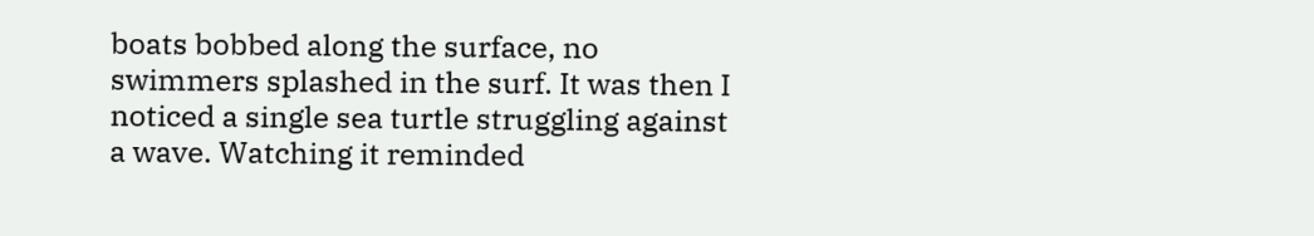boats bobbed along the surface, no swimmers splashed in the surf. It was then I noticed a single sea turtle struggling against a wave. Watching it reminded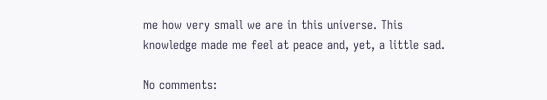me how very small we are in this universe. This knowledge made me feel at peace and, yet, a little sad.

No comments: